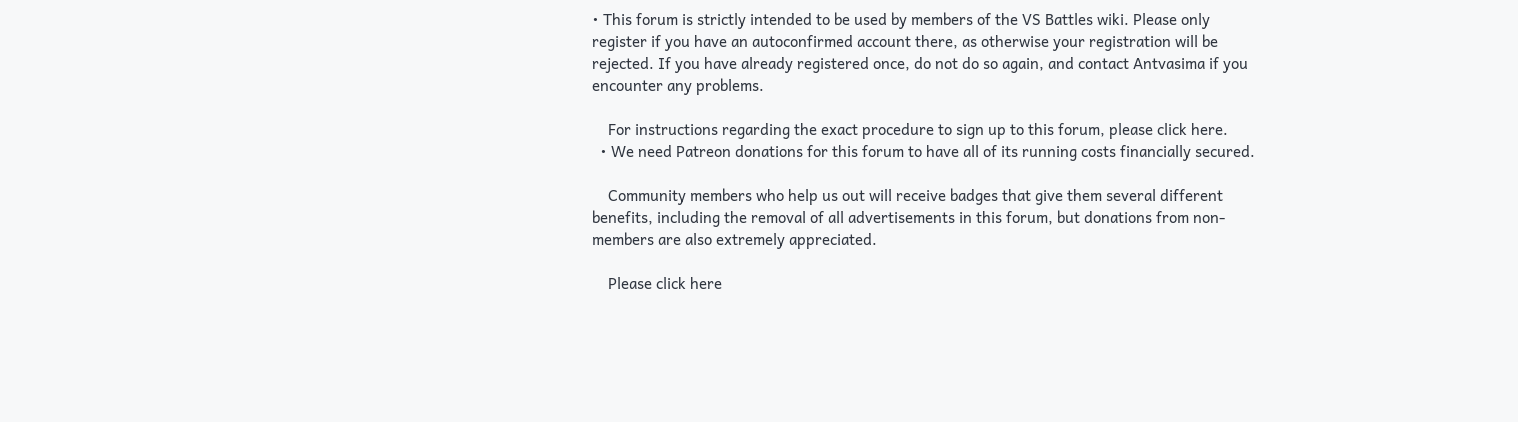• This forum is strictly intended to be used by members of the VS Battles wiki. Please only register if you have an autoconfirmed account there, as otherwise your registration will be rejected. If you have already registered once, do not do so again, and contact Antvasima if you encounter any problems.

    For instructions regarding the exact procedure to sign up to this forum, please click here.
  • We need Patreon donations for this forum to have all of its running costs financially secured.

    Community members who help us out will receive badges that give them several different benefits, including the removal of all advertisements in this forum, but donations from non-members are also extremely appreciated.

    Please click here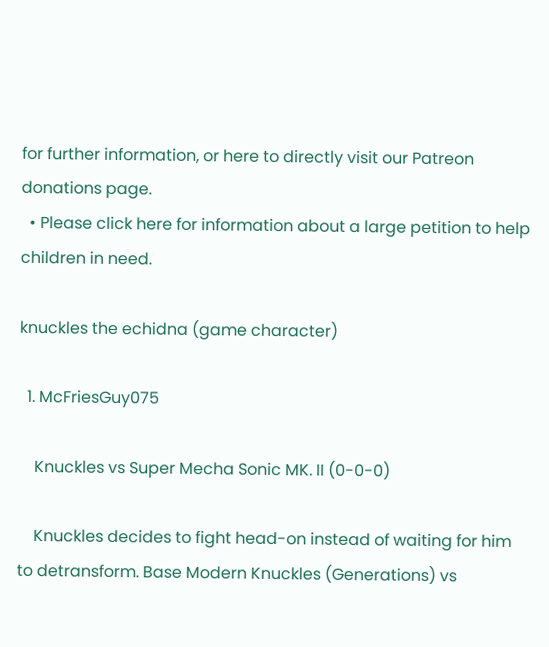for further information, or here to directly visit our Patreon donations page.
  • Please click here for information about a large petition to help children in need.

knuckles the echidna (game character)

  1. McFriesGuy075

    Knuckles vs Super Mecha Sonic MK. II (0-0-0)

    Knuckles decides to fight head-on instead of waiting for him to detransform. Base Modern Knuckles (Generations) vs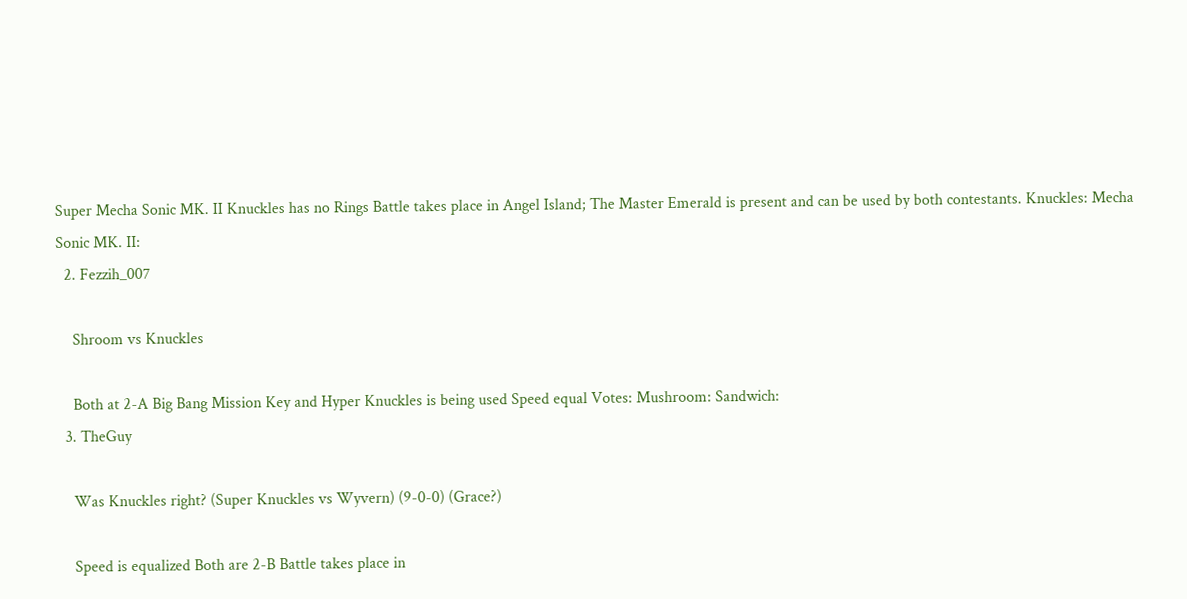Super Mecha Sonic MK. II Knuckles has no Rings Battle takes place in Angel Island; The Master Emerald is present and can be used by both contestants. Knuckles: Mecha Sonic MK. II:
  2. Fezzih_007

    Shroom vs Knuckles

    Both at 2-A Big Bang Mission Key and Hyper Knuckles is being used Speed equal Votes: Mushroom: Sandwich:
  3. TheGuy

    Was Knuckles right? (Super Knuckles vs Wyvern) (9-0-0) (Grace?)

    Speed is equalized Both are 2-B Battle takes place in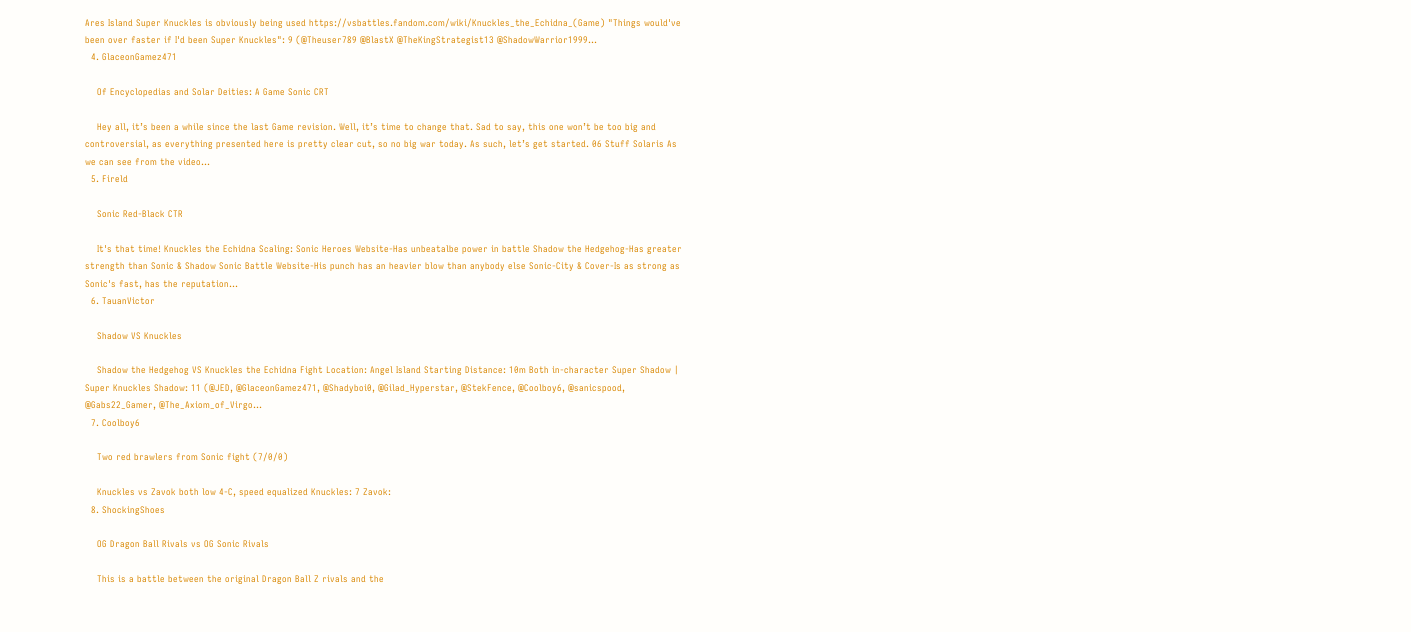Ares Island Super Knuckles is obviously being used https://vsbattles.fandom.com/wiki/Knuckles_the_Echidna_(Game) "Things would've been over faster if I'd been Super Knuckles": 9 (@Theuser789 @BlastX @TheKingStrategist13 @ShadowWarrior1999...
  4. GlaceonGamez471

    Of Encyclopedias and Solar Deities: A Game Sonic CRT

    Hey all, it’s been a while since the last Game revision. Well, it’s time to change that. Sad to say, this one won’t be too big and controversial, as everything presented here is pretty clear cut, so no big war today. As such, let’s get started. 06 Stuff Solaris As we can see from the video...
  5. Fireld

    Sonic Red-Black CTR

    It's that time! Knuckles the Echidna Scaling: Sonic Heroes Website-Has unbeatalbe power in battle Shadow the Hedgehog-Has greater strength than Sonic & Shadow Sonic Battle Website-His punch has an heavier blow than anybody else Sonic-City & Cover-Is as strong as Sonic's fast, has the reputation...
  6. TauanVictor

    Shadow VS Knuckles

    Shadow the Hedgehog VS Knuckles the Echidna Fight Location: Angel Island Starting Distance: 10m Both in-character Super Shadow | Super Knuckles Shadow: 11 (@JED, @GlaceonGamez471, @Shadyboi0, @Gilad_Hyperstar, @StekFence, @Coolboy6, @sanicspood, @Gabs22_Gamer, @The_Axiom_of_Virgo...
  7. Coolboy6

    Two red brawlers from Sonic fight (7/0/0)

    Knuckles vs Zavok both low 4-C, speed equalized Knuckles: 7 Zavok:
  8. ShockingShoes

    OG Dragon Ball Rivals vs OG Sonic Rivals

    This is a battle between the original Dragon Ball Z rivals and the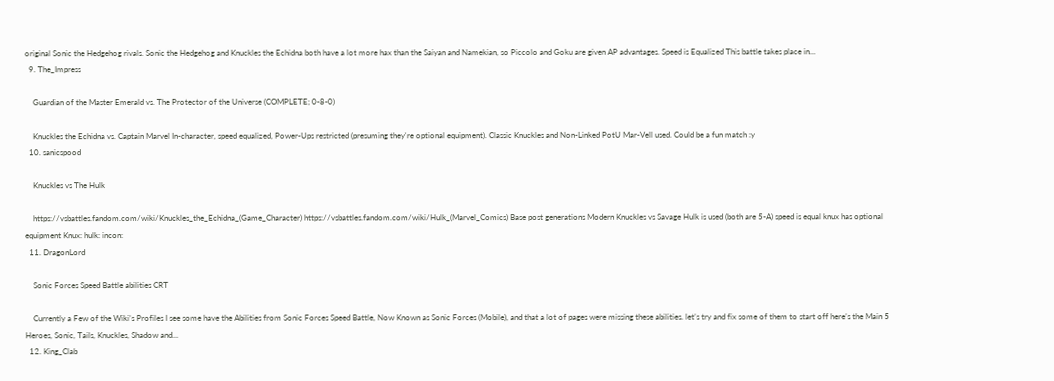original Sonic the Hedgehog rivals. Sonic the Hedgehog and Knuckles the Echidna both have a lot more hax than the Saiyan and Namekian, so Piccolo and Goku are given AP advantages. Speed is Equalized This battle takes place in...
  9. The_Impress

    Guardian of the Master Emerald vs. The Protector of the Universe (COMPLETE; 0-8-0)

    Knuckles the Echidna vs. Captain Marvel In-character, speed equalized, Power-Ups restricted (presuming they're optional equipment). Classic Knuckles and Non-Linked PotU Mar-Vell used. Could be a fun match :y
  10. sanicspood

    Knuckles vs The Hulk

    https://vsbattles.fandom.com/wiki/Knuckles_the_Echidna_(Game_Character) https://vsbattles.fandom.com/wiki/Hulk_(Marvel_Comics) Base post generations Modern Knuckles vs Savage Hulk is used (both are 5-A) speed is equal knux has optional equipment Knux: hulk: incon:
  11. DragonLord

    Sonic Forces Speed Battle abilities CRT

    Currently a Few of the Wiki’s Profiles I see some have the Abilities from Sonic Forces Speed Battle, Now Known as Sonic Forces (Mobile), and that a lot of pages were missing these abilities. let’s try and fix some of them to start off here’s the Main 5 Heroes, Sonic, Tails, Knuckles, Shadow and...
  12. King_Clab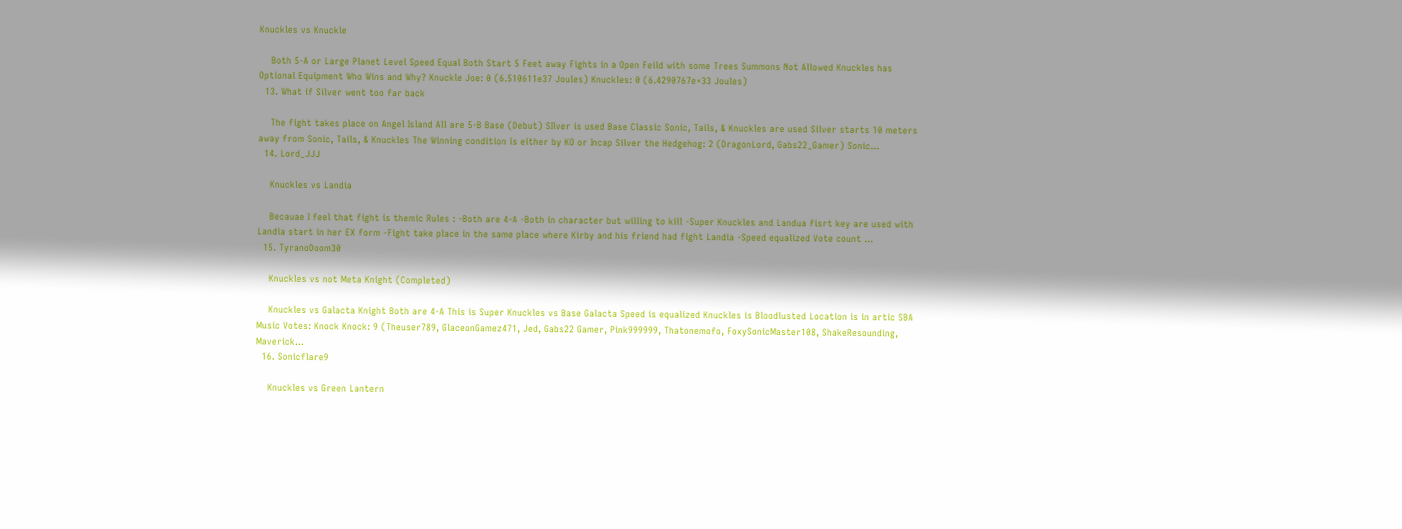Knuckles vs Knuckle

    Both 5-A or Large Planet Level Speed Equal Both Start 5 Feet away Fights in a Open Feild with some Trees Summons Not Allowed Knuckles has Optional Equipment Who Wins and Why? Knuckle Joe: 0 (6.510611e37 Joules) Knuckles: 0 (6.4290767e+33 Joules)
  13. What if Silver went too far back

    The fight takes place on Angel Island All are 5-B Base (Debut) SIlver is used Base Classic Sonic, Tails, & Knuckles are used Silver starts 10 meters away from Sonic, Tails, & Knuckles The Winning condition is either by KO or Incap Silver the Hedgehog: 2 (DragonLord, Gabs22_Gamer) Sonic...
  14. Lord_JJJ

    Knuckles vs Landia

    Becauae I feel that fight is themic Rules : -Both are 4-A -Both in character but willing to kill -Super Knuckles and Landua fisrt key are used with Landia start in her EX form -Fight take place in the same place where Kirby and his friend had fight Landia -Speed equalized Vote count ...
  15. TyranoDoom30

    Knuckles vs not Meta Knight (Completed)

    Knuckles vs Galacta Knight Both are 4-A This is Super Knuckles vs Base Galacta Speed is equalized Knuckles is Bloodlusted Location is in artic SBA Music Votes: Knock Knock: 9 (Theuser789, GlaceonGamez471, Jed, Gabs22 Gamer, Pink999999, Thatonemofo, FoxySonicMaster108, ShakeResounding, Maverick...
  16. Sonicflare9

    Knuckles vs Green Lantern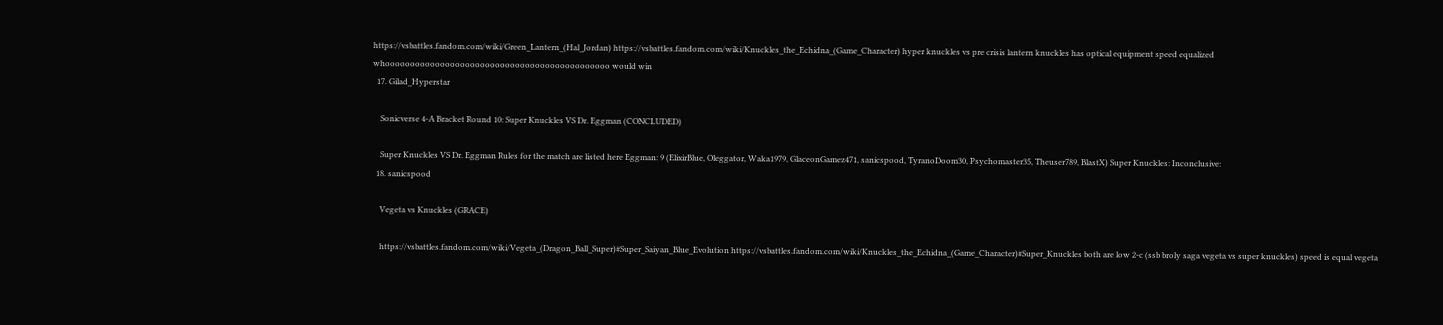https://vsbattles.fandom.com/wiki/Green_Lantern_(Hal_Jordan) https://vsbattles.fandom.com/wiki/Knuckles_the_Echidna_(Game_Character) hyper knuckles vs pre crisis lantern knuckles has optical equipment speed equalized whooooooooooooooooooooooooooooooooooooooooooooo would win
  17. Gilad_Hyperstar

    Sonicverse 4-A Bracket Round 10: Super Knuckles VS Dr. Eggman (CONCLUDED)

    Super Knuckles VS Dr. Eggman Rules for the match are listed here Eggman: 9 (ElixirBlue, Oleggator, Waka1979, GlaceonGamez471, sanicspood, TyranoDoom30, Psychomaster35, Theuser789, BlastX) Super Knuckles: Inconclusive:
  18. sanicspood

    Vegeta vs Knuckles (GRACE)

    https://vsbattles.fandom.com/wiki/Vegeta_(Dragon_Ball_Super)#Super_Saiyan_Blue_Evolution https://vsbattles.fandom.com/wiki/Knuckles_the_Echidna_(Game_Character)#Super_Knuckles both are low 2-c (ssb broly saga vegeta vs super knuckles) speed is equal vegeta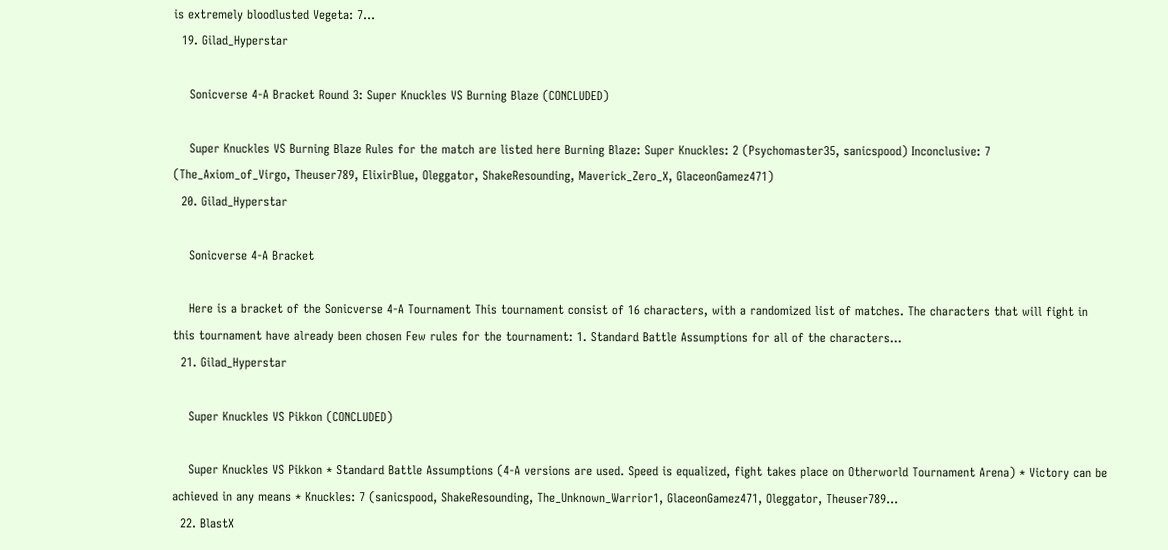is extremely bloodlusted Vegeta: 7...
  19. Gilad_Hyperstar

    Sonicverse 4-A Bracket Round 3: Super Knuckles VS Burning Blaze (CONCLUDED)

    Super Knuckles VS Burning Blaze Rules for the match are listed here Burning Blaze: Super Knuckles: 2 (Psychomaster35, sanicspood) Inconclusive: 7 (The_Axiom_of_Virgo, Theuser789, ElixirBlue, Oleggator, ShakeResounding, Maverick_Zero_X, GlaceonGamez471)
  20. Gilad_Hyperstar

    Sonicverse 4-A Bracket

    Here is a bracket of the Sonicverse 4-A Tournament This tournament consist of 16 characters, with a randomized list of matches. The characters that will fight in this tournament have already been chosen Few rules for the tournament: 1. Standard Battle Assumptions for all of the characters...
  21. Gilad_Hyperstar

    Super Knuckles VS Pikkon (CONCLUDED)

    Super Knuckles VS Pikkon * Standard Battle Assumptions (4-A versions are used. Speed is equalized, fight takes place on Otherworld Tournament Arena) * Victory can be achieved in any means * Knuckles: 7 (sanicspood, ShakeResounding, The_Unknown_Warrior1, GlaceonGamez471, Oleggator, Theuser789...
  22. BlastX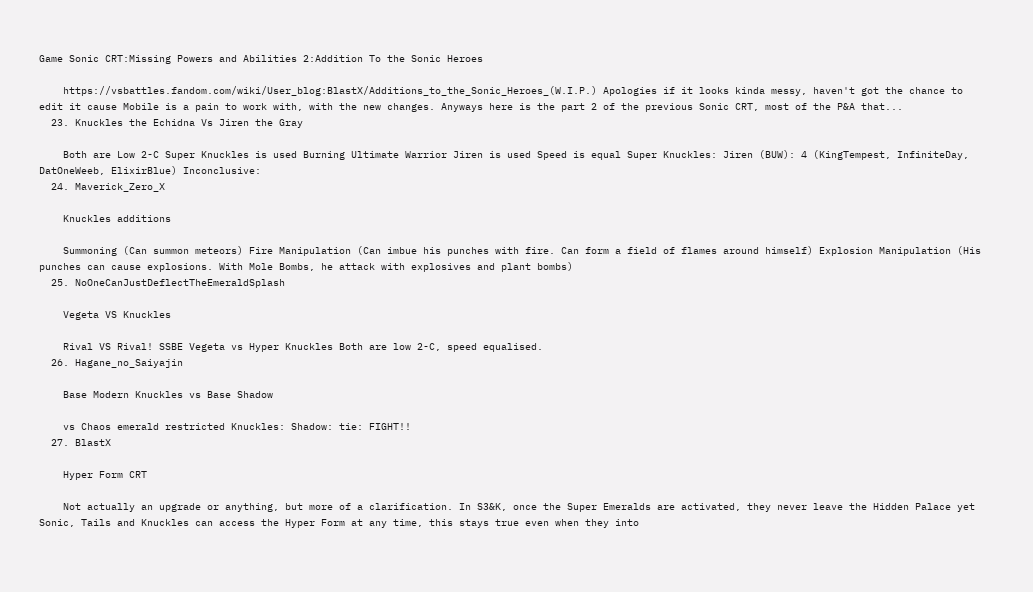Game Sonic CRT:Missing Powers and Abilities 2:Addition To the Sonic Heroes

    https://vsbattles.fandom.com/wiki/User_blog:BlastX/Additions_to_the_Sonic_Heroes_(W.I.P.) Apologies if it looks kinda messy, haven't got the chance to edit it cause Mobile is a pain to work with, with the new changes. Anyways here is the part 2 of the previous Sonic CRT, most of the P&A that...
  23. Knuckles the Echidna Vs Jiren the Gray

    Both are Low 2-C Super Knuckles is used Burning Ultimate Warrior Jiren is used Speed is equal Super Knuckles: Jiren (BUW): 4 (KingTempest, InfiniteDay, DatOneWeeb, ElixirBlue) Inconclusive:
  24. Maverick_Zero_X

    Knuckles additions

    Summoning (Can summon meteors) Fire Manipulation (Can imbue his punches with fire. Can form a field of flames around himself) Explosion Manipulation (His punches can cause explosions. With Mole Bombs, he attack with explosives and plant bombs)
  25. NoOneCanJustDeflectTheEmeraldSplash

    Vegeta VS Knuckles

    Rival VS Rival! SSBE Vegeta vs Hyper Knuckles Both are low 2-C, speed equalised.
  26. Hagane_no_Saiyajin

    Base Modern Knuckles vs Base Shadow

    vs Chaos emerald restricted Knuckles: Shadow: tie: FIGHT!!
  27. BlastX

    Hyper Form CRT

    Not actually an upgrade or anything, but more of a clarification. In S3&K, once the Super Emeralds are activated, they never leave the Hidden Palace yet Sonic, Tails and Knuckles can access the Hyper Form at any time, this stays true even when they into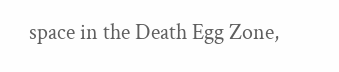space in the Death Egg Zone,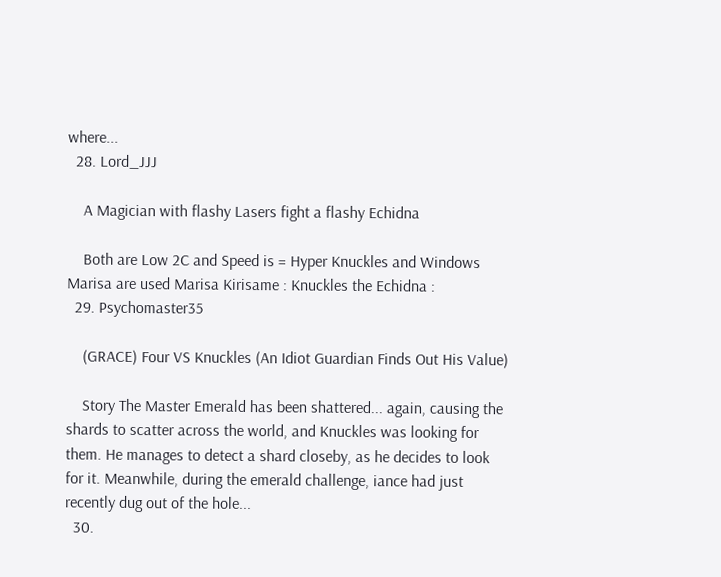where...
  28. Lord_JJJ

    A Magician with flashy Lasers fight a flashy Echidna

    Both are Low 2C and Speed is = Hyper Knuckles and Windows Marisa are used Marisa Kirisame : Knuckles the Echidna :
  29. Psychomaster35

    (GRACE) Four VS Knuckles (An Idiot Guardian Finds Out His Value)

    Story The Master Emerald has been shattered... again, causing the shards to scatter across the world, and Knuckles was looking for them. He manages to detect a shard closeby, as he decides to look for it. Meanwhile, during the emerald challenge, iance had just recently dug out of the hole...
  30.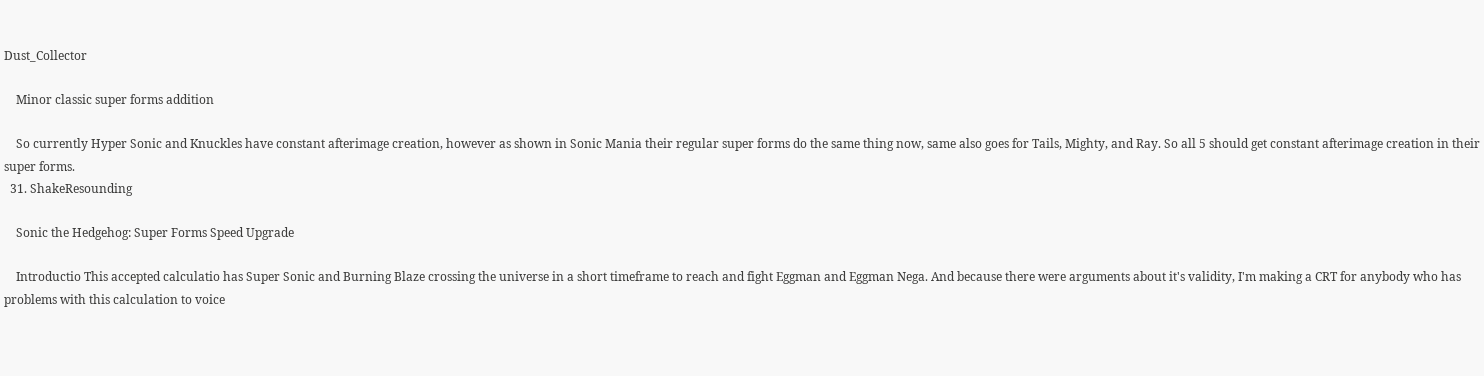Dust_Collector

    Minor classic super forms addition

    So currently Hyper Sonic and Knuckles have constant afterimage creation, however as shown in Sonic Mania their regular super forms do the same thing now, same also goes for Tails, Mighty, and Ray. So all 5 should get constant afterimage creation in their super forms.
  31. ShakeResounding

    Sonic the Hedgehog: Super Forms Speed Upgrade

    Introductio This accepted calculatio has Super Sonic and Burning Blaze crossing the universe in a short timeframe to reach and fight Eggman and Eggman Nega. And because there were arguments about it's validity, I'm making a CRT for anybody who has problems with this calculation to voice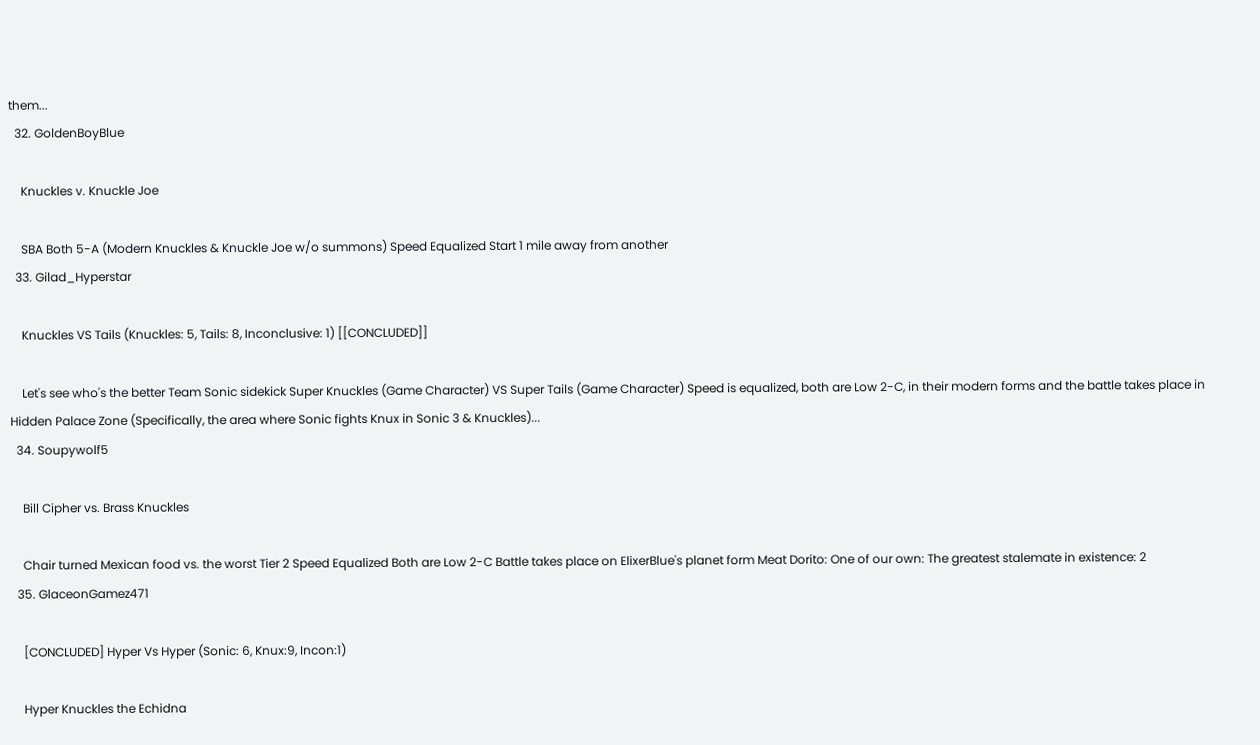them...
  32. GoldenBoyBlue

    Knuckles v. Knuckle Joe

    SBA Both 5-A (Modern Knuckles & Knuckle Joe w/o summons) Speed Equalized Start 1 mile away from another
  33. Gilad_Hyperstar

    Knuckles VS Tails (Knuckles: 5, Tails: 8, Inconclusive: 1) [[CONCLUDED]]

    Let's see who's the better Team Sonic sidekick Super Knuckles (Game Character) VS Super Tails (Game Character) Speed is equalized, both are Low 2-C, in their modern forms and the battle takes place in Hidden Palace Zone (Specifically, the area where Sonic fights Knux in Sonic 3 & Knuckles)...
  34. Soupywolf5

    Bill Cipher vs. Brass Knuckles

    Chair turned Mexican food vs. the worst Tier 2 Speed Equalized Both are Low 2-C Battle takes place on ElixerBlue's planet form Meat Dorito: One of our own: The greatest stalemate in existence: 2
  35. GlaceonGamez471

    [CONCLUDED] Hyper Vs Hyper (Sonic: 6, Knux:9, Incon:1)

    Hyper Knuckles the Echidna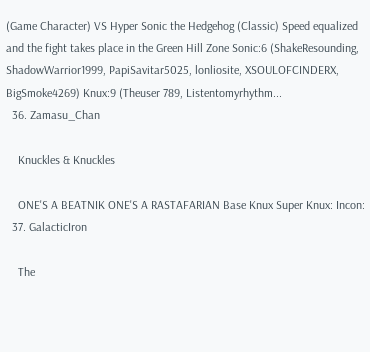(Game Character) VS Hyper Sonic the Hedgehog (Classic) Speed equalized and the fight takes place in the Green Hill Zone Sonic:6 (ShakeResounding, ShadowWarrior1999, PapiSavitar5025, lonliosite, XSOULOFCINDERX, BigSmoke4269) Knux:9 (Theuser 789, Listentomyrhythm...
  36. Zamasu_Chan

    Knuckles & Knuckles

    ONE'S A BEATNIK ONE'S A RASTAFARIAN Base Knux Super Knux: Incon:
  37. GalacticIron

    The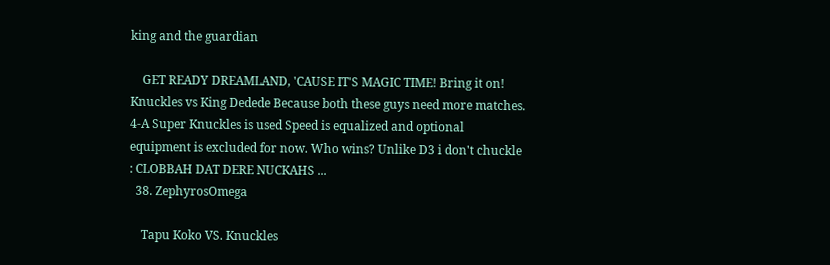king and the guardian

    GET READY DREAMLAND, 'CAUSE IT'S MAGIC TIME! Bring it on! Knuckles vs King Dedede Because both these guys need more matches. 4-A Super Knuckles is used Speed is equalized and optional equipment is excluded for now. Who wins? Unlike D3 i don't chuckle : CLOBBAH DAT DERE NUCKAHS ...
  38. ZephyrosOmega

    Tapu Koko VS. Knuckles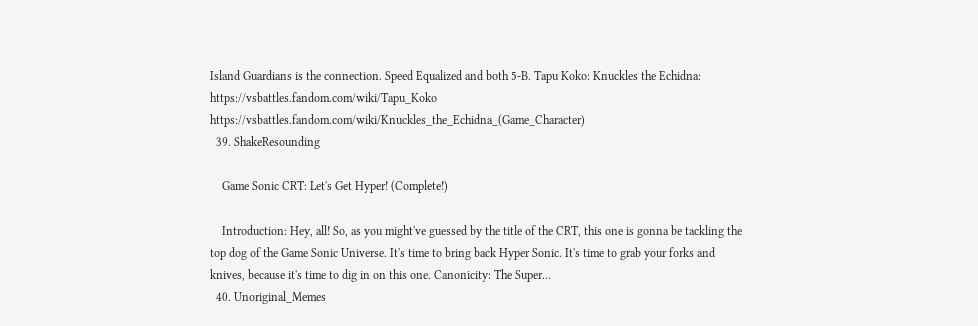Island Guardians is the connection. Speed Equalized and both 5-B. Tapu Koko: Knuckles the Echidna: https://vsbattles.fandom.com/wiki/Tapu_Koko https://vsbattles.fandom.com/wiki/Knuckles_the_Echidna_(Game_Character)
  39. ShakeResounding

    Game Sonic CRT: Let's Get Hyper! (Complete!)

    Introduction: Hey, all! So, as you might've guessed by the title of the CRT, this one is gonna be tackling the top dog of the Game Sonic Universe. It's time to bring back Hyper Sonic. It's time to grab your forks and knives, because it's time to dig in on this one. Canonicity: The Super...
  40. Unoriginal_Memes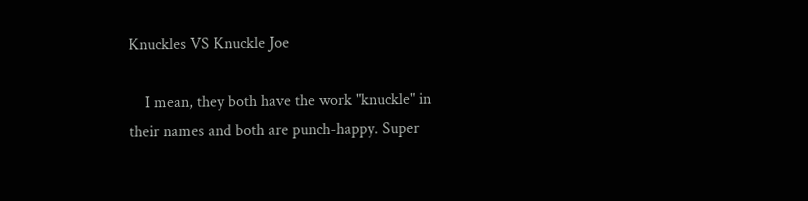Knuckles VS Knuckle Joe

    I mean, they both have the work "knuckle" in their names and both are punch-happy. Super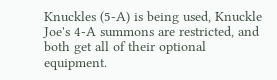Knuckles (5-A) is being used, Knuckle Joe's 4-A summons are restricted, and both get all of their optional equipment.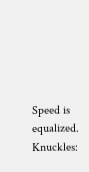Speed is equalized. Knuckles: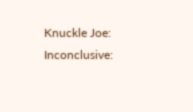Knuckle Joe: Inconclusive: